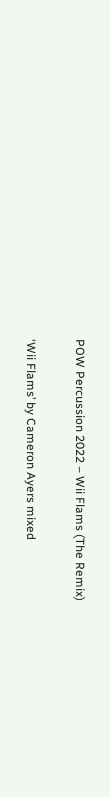POW Percussion 2022 – Wii Flams (The Remix)

‘Wii Flams’ by Cameron Ayers mixed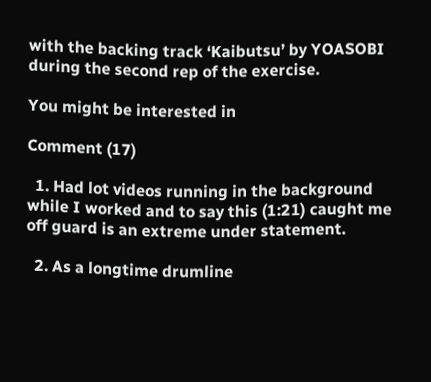with the backing track ‘Kaibutsu’ by YOASOBI during the second rep of the exercise.

You might be interested in

Comment (17)

  1. Had lot videos running in the background while I worked and to say this (1:21) caught me off guard is an extreme under statement.

  2. As a longtime drumline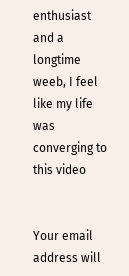enthusiast and a longtime weeb, I feel like my life was converging to this video


Your email address will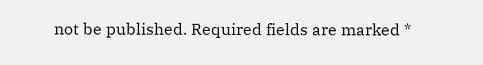not be published. Required fields are marked *